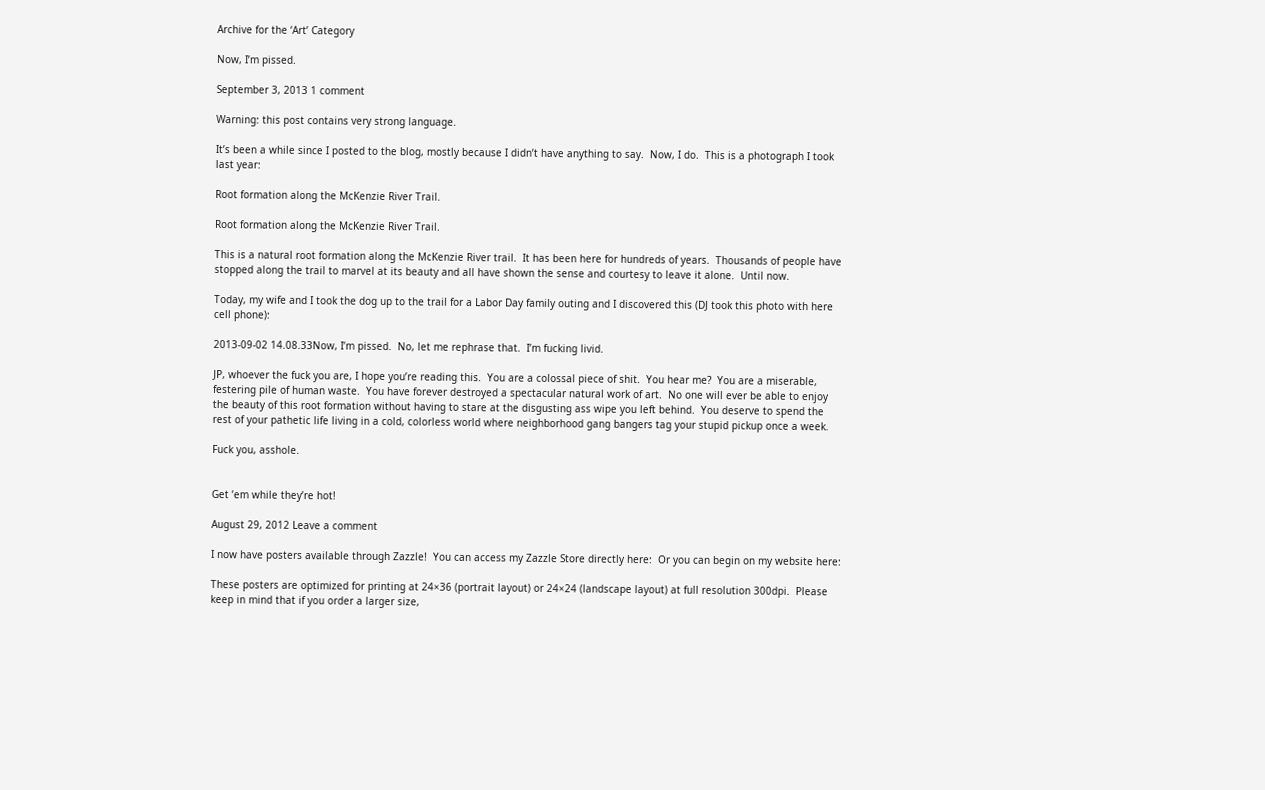Archive for the ‘Art’ Category

Now, I’m pissed.

September 3, 2013 1 comment

Warning: this post contains very strong language.

It’s been a while since I posted to the blog, mostly because I didn’t have anything to say.  Now, I do.  This is a photograph I took last year:

Root formation along the McKenzie River Trail.

Root formation along the McKenzie River Trail.

This is a natural root formation along the McKenzie River trail.  It has been here for hundreds of years.  Thousands of people have stopped along the trail to marvel at its beauty and all have shown the sense and courtesy to leave it alone.  Until now.

Today, my wife and I took the dog up to the trail for a Labor Day family outing and I discovered this (DJ took this photo with here cell phone):

2013-09-02 14.08.33Now, I’m pissed.  No, let me rephrase that.  I’m fucking livid.

JP, whoever the fuck you are, I hope you’re reading this.  You are a colossal piece of shit.  You hear me?  You are a miserable, festering pile of human waste.  You have forever destroyed a spectacular natural work of art.  No one will ever be able to enjoy the beauty of this root formation without having to stare at the disgusting ass wipe you left behind.  You deserve to spend the rest of your pathetic life living in a cold, colorless world where neighborhood gang bangers tag your stupid pickup once a week.

Fuck you, asshole.


Get ’em while they’re hot!

August 29, 2012 Leave a comment

I now have posters available through Zazzle!  You can access my Zazzle Store directly here:  Or you can begin on my website here:

These posters are optimized for printing at 24×36 (portrait layout) or 24×24 (landscape layout) at full resolution 300dpi.  Please keep in mind that if you order a larger size,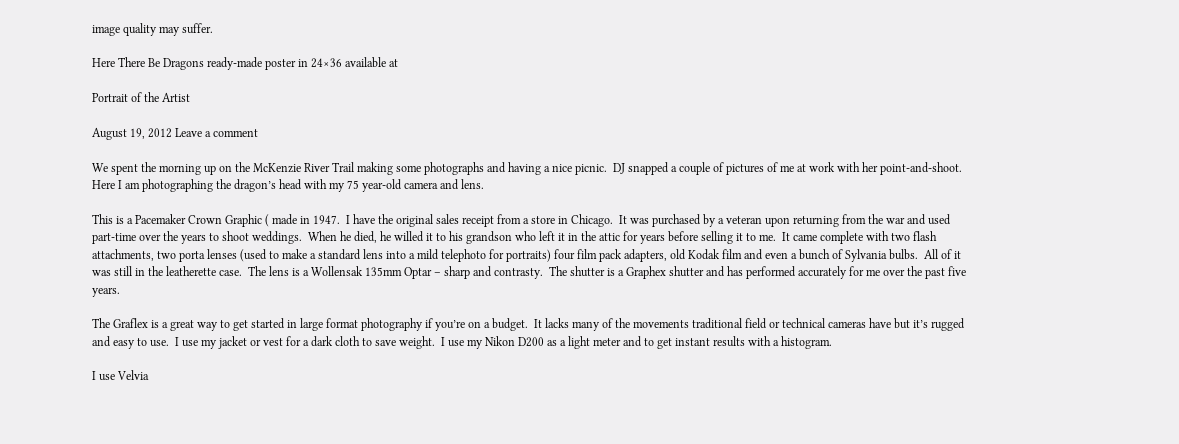image quality may suffer.

Here There Be Dragons ready-made poster in 24×36 available at

Portrait of the Artist

August 19, 2012 Leave a comment

We spent the morning up on the McKenzie River Trail making some photographs and having a nice picnic.  DJ snapped a couple of pictures of me at work with her point-and-shoot. Here I am photographing the dragon’s head with my 75 year-old camera and lens.

This is a Pacemaker Crown Graphic ( made in 1947.  I have the original sales receipt from a store in Chicago.  It was purchased by a veteran upon returning from the war and used part-time over the years to shoot weddings.  When he died, he willed it to his grandson who left it in the attic for years before selling it to me.  It came complete with two flash attachments, two porta lenses (used to make a standard lens into a mild telephoto for portraits) four film pack adapters, old Kodak film and even a bunch of Sylvania bulbs.  All of it was still in the leatherette case.  The lens is a Wollensak 135mm Optar – sharp and contrasty.  The shutter is a Graphex shutter and has performed accurately for me over the past five years.

The Graflex is a great way to get started in large format photography if you’re on a budget.  It lacks many of the movements traditional field or technical cameras have but it’s rugged and easy to use.  I use my jacket or vest for a dark cloth to save weight.  I use my Nikon D200 as a light meter and to get instant results with a histogram.

I use Velvia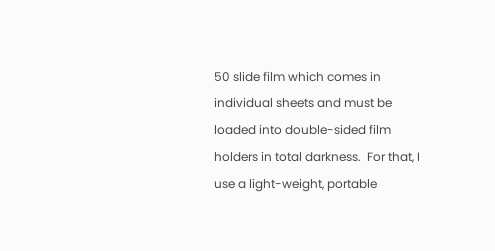50 slide film which comes in individual sheets and must be loaded into double-sided film holders in total darkness.  For that, I use a light-weight, portable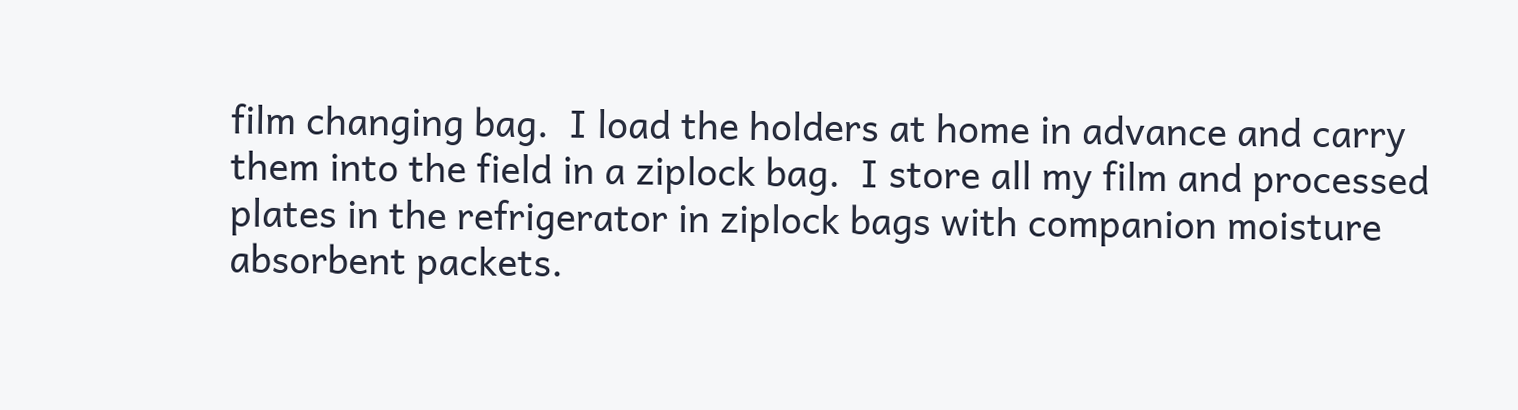film changing bag.  I load the holders at home in advance and carry them into the field in a ziplock bag.  I store all my film and processed plates in the refrigerator in ziplock bags with companion moisture absorbent packets.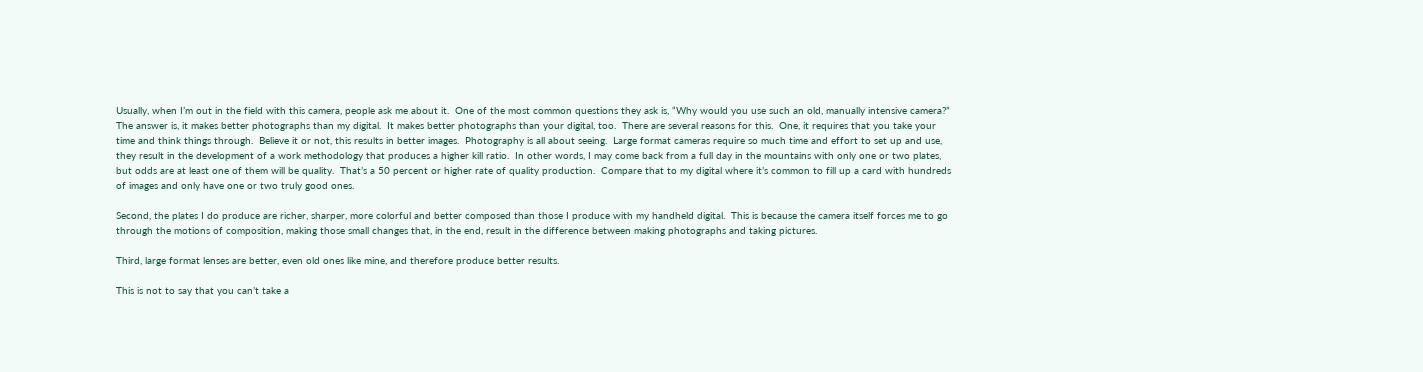Usually, when I’m out in the field with this camera, people ask me about it.  One of the most common questions they ask is, “Why would you use such an old, manually intensive camera?”  The answer is, it makes better photographs than my digital.  It makes better photographs than your digital, too.  There are several reasons for this.  One, it requires that you take your time and think things through.  Believe it or not, this results in better images.  Photography is all about seeing.  Large format cameras require so much time and effort to set up and use, they result in the development of a work methodology that produces a higher kill ratio.  In other words, I may come back from a full day in the mountains with only one or two plates, but odds are at least one of them will be quality.  That’s a 50 percent or higher rate of quality production.  Compare that to my digital where it’s common to fill up a card with hundreds of images and only have one or two truly good ones.

Second, the plates I do produce are richer, sharper, more colorful and better composed than those I produce with my handheld digital.  This is because the camera itself forces me to go through the motions of composition, making those small changes that, in the end, result in the difference between making photographs and taking pictures.

Third, large format lenses are better, even old ones like mine, and therefore produce better results.

This is not to say that you can’t take a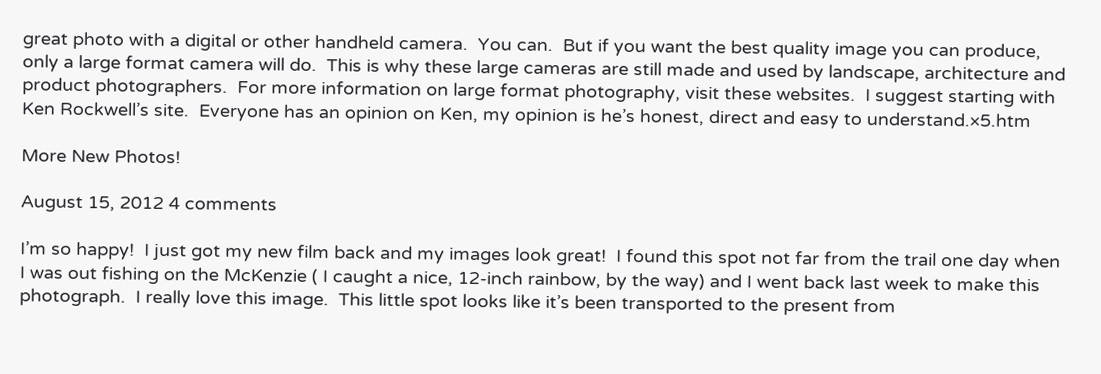great photo with a digital or other handheld camera.  You can.  But if you want the best quality image you can produce, only a large format camera will do.  This is why these large cameras are still made and used by landscape, architecture and product photographers.  For more information on large format photography, visit these websites.  I suggest starting with Ken Rockwell’s site.  Everyone has an opinion on Ken, my opinion is he’s honest, direct and easy to understand.×5.htm

More New Photos!

August 15, 2012 4 comments

I’m so happy!  I just got my new film back and my images look great!  I found this spot not far from the trail one day when I was out fishing on the McKenzie ( I caught a nice, 12-inch rainbow, by the way) and I went back last week to make this photograph.  I really love this image.  This little spot looks like it’s been transported to the present from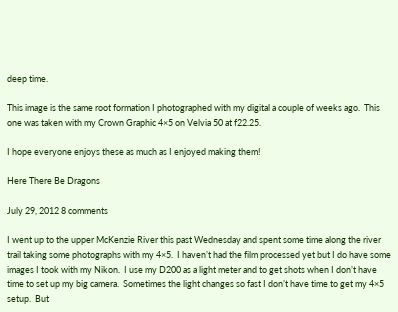deep time.

This image is the same root formation I photographed with my digital a couple of weeks ago.  This one was taken with my Crown Graphic 4×5 on Velvia 50 at f22.25.

I hope everyone enjoys these as much as I enjoyed making them!

Here There Be Dragons

July 29, 2012 8 comments

I went up to the upper McKenzie River this past Wednesday and spent some time along the river trail taking some photographs with my 4×5.  I haven’t had the film processed yet but I do have some images I took with my Nikon.  I use my D200 as a light meter and to get shots when I don’t have time to set up my big camera.  Sometimes the light changes so fast I don’t have time to get my 4×5 setup.  But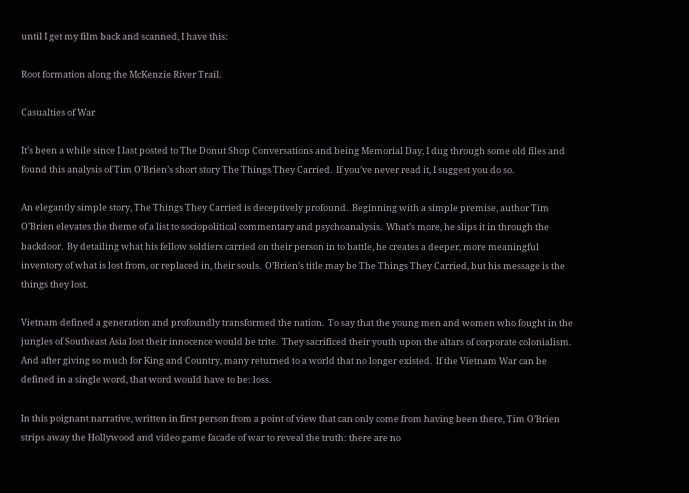until I get my film back and scanned, I have this:

Root formation along the McKenzie River Trail.

Casualties of War

It’s been a while since I last posted to The Donut Shop Conversations and being Memorial Day, I dug through some old files and found this analysis of Tim O’Brien’s short story The Things They Carried.  If you’ve never read it, I suggest you do so.

An elegantly simple story, The Things They Carried is deceptively profound.  Beginning with a simple premise, author Tim O’Brien elevates the theme of a list to sociopolitical commentary and psychoanalysis.  What’s more, he slips it in through the backdoor.  By detailing what his fellow soldiers carried on their person in to battle, he creates a deeper, more meaningful inventory of what is lost from, or replaced in, their souls.  O’Brien’s title may be The Things They Carried, but his message is the things they lost.

Vietnam defined a generation and profoundly transformed the nation.  To say that the young men and women who fought in the jungles of Southeast Asia lost their innocence would be trite.  They sacrificed their youth upon the altars of corporate colonialism.  And after giving so much for King and Country, many returned to a world that no longer existed.  If the Vietnam War can be defined in a single word, that word would have to be: loss.

In this poignant narrative, written in first person from a point of view that can only come from having been there, Tim O’Brien strips away the Hollywood and video game facade of war to reveal the truth: there are no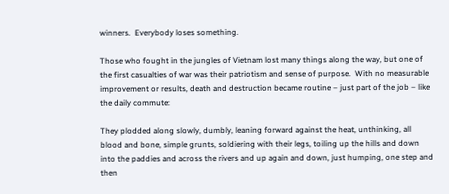winners.  Everybody loses something.

Those who fought in the jungles of Vietnam lost many things along the way, but one of the first casualties of war was their patriotism and sense of purpose.  With no measurable improvement or results, death and destruction became routine – just part of the job – like the daily commute:

They plodded along slowly, dumbly, leaning forward against the heat, unthinking, all blood and bone, simple grunts, soldiering with their legs, toiling up the hills and down into the paddies and across the rivers and up again and down, just humping, one step and then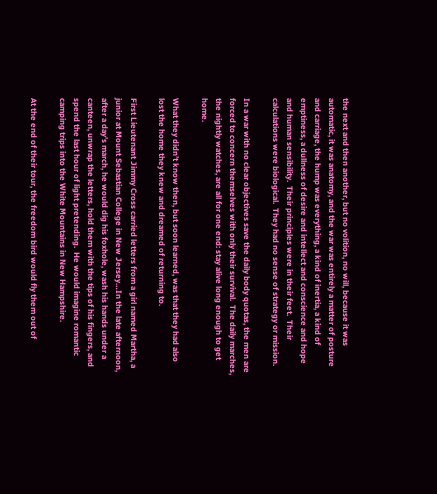the next and then another, but no volition, no will, because it was automatic, it was anatomy, and the war was entirely a matter of posture and carriage, the hump was everything, a kind of inertia, a kind of emptiness, a dullness of desire and intellect and conscience and hope and human sensibility.  Their principles were in their feet.  Their calculations were biological.  They had no sense of strategy or mission.

In a war with no clear objectives save the daily body quotas, the men are forced to concern themselves with only their survival.  The daily marches, the nightly watches, are all for one end: stay alive long enough to get home.

What they didn’t know then, but soon learned, was that they had also lost the home they knew and dreamed of returning to.

First Lieutenant Jimmy Cross carried letters from a girl named Martha, a junior at Mount Sebastian College in New Jersey…In the late afternoon, after a day’s march, he would dig his foxhole, wash his hands under a canteen, unwrap the letters, hold them with the tips of his fingers, and spend the last hour of light pretending.  He would imagine romantic camping trips into the White Mountains in New Hampshire.

At the end of their tour, the freedom bird would fly them out of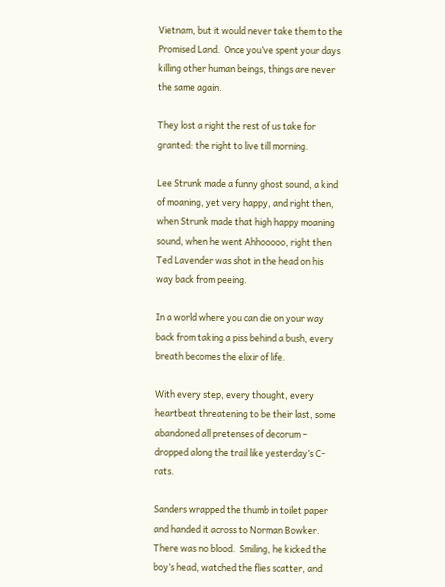Vietnam, but it would never take them to the Promised Land.  Once you’ve spent your days killing other human beings, things are never the same again.

They lost a right the rest of us take for granted: the right to live till morning.

Lee Strunk made a funny ghost sound, a kind of moaning, yet very happy, and right then, when Strunk made that high happy moaning sound, when he went Ahhooooo, right then Ted Lavender was shot in the head on his way back from peeing.

In a world where you can die on your way back from taking a piss behind a bush, every breath becomes the elixir of life.

With every step, every thought, every heartbeat threatening to be their last, some abandoned all pretenses of decorum – dropped along the trail like yesterday’s C-rats.

Sanders wrapped the thumb in toilet paper and handed it across to Norman Bowker.  There was no blood.  Smiling, he kicked the boy’s head, watched the flies scatter, and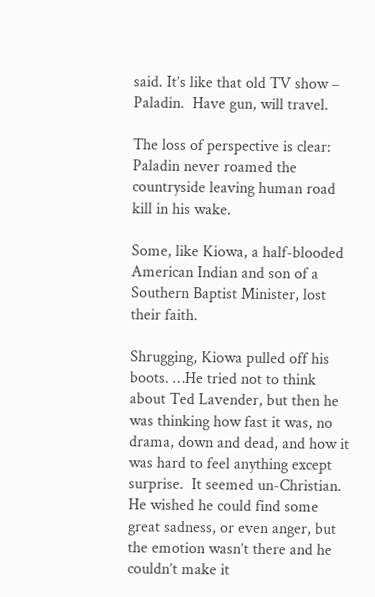said. It’s like that old TV show – Paladin.  Have gun, will travel.

The loss of perspective is clear: Paladin never roamed the countryside leaving human road kill in his wake.

Some, like Kiowa, a half-blooded American Indian and son of a Southern Baptist Minister, lost their faith.

Shrugging, Kiowa pulled off his boots. …He tried not to think about Ted Lavender, but then he was thinking how fast it was, no drama, down and dead, and how it was hard to feel anything except surprise.  It seemed un-Christian.  He wished he could find some great sadness, or even anger, but the emotion wasn’t there and he couldn’t make it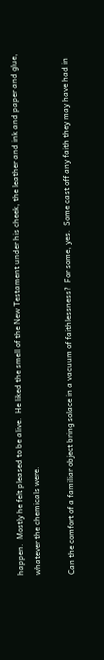happen.  Mostly he felt pleased to be alive.  He liked the smell of the New Testament under his cheek, the leather and ink and paper and glue, whatever the chemicals were.

Can the comfort of a familiar object bring solace in a vacuum of faithlessness?  For some, yes.  Some cast off any faith they may have had in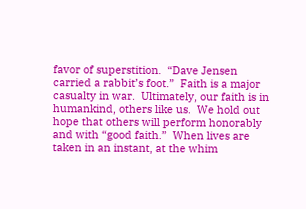favor of superstition.  “Dave Jensen carried a rabbit’s foot.”  Faith is a major casualty in war.  Ultimately, our faith is in humankind, others like us.  We hold out hope that others will perform honorably and with “good faith.”  When lives are taken in an instant, at the whim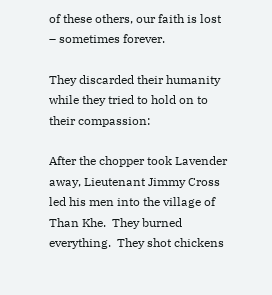of these others, our faith is lost – sometimes forever.

They discarded their humanity while they tried to hold on to their compassion:

After the chopper took Lavender away, Lieutenant Jimmy Cross led his men into the village of Than Khe.  They burned everything.  They shot chickens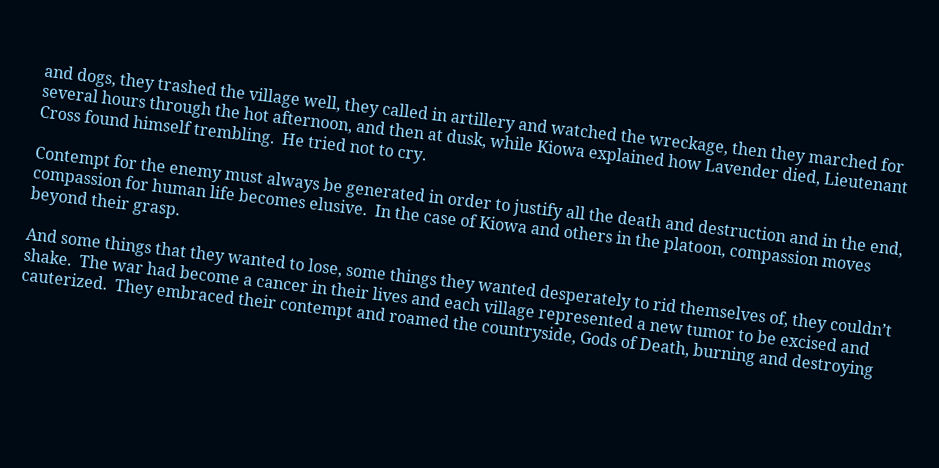and dogs, they trashed the village well, they called in artillery and watched the wreckage, then they marched for several hours through the hot afternoon, and then at dusk, while Kiowa explained how Lavender died, Lieutenant Cross found himself trembling.  He tried not to cry.

Contempt for the enemy must always be generated in order to justify all the death and destruction and in the end, compassion for human life becomes elusive.  In the case of Kiowa and others in the platoon, compassion moves beyond their grasp.

And some things that they wanted to lose, some things they wanted desperately to rid themselves of, they couldn’t shake.  The war had become a cancer in their lives and each village represented a new tumor to be excised and cauterized.  They embraced their contempt and roamed the countryside, Gods of Death, burning and destroying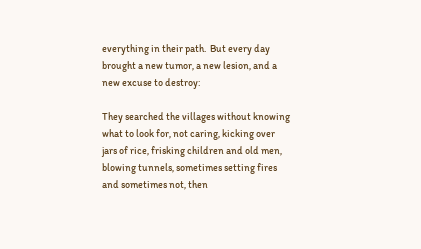everything in their path.  But every day brought a new tumor, a new lesion, and a new excuse to destroy:

They searched the villages without knowing what to look for, not caring, kicking over jars of rice, frisking children and old men, blowing tunnels, sometimes setting fires and sometimes not, then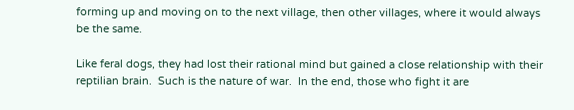forming up and moving on to the next village, then other villages, where it would always be the same.

Like feral dogs, they had lost their rational mind but gained a close relationship with their reptilian brain.  Such is the nature of war.  In the end, those who fight it are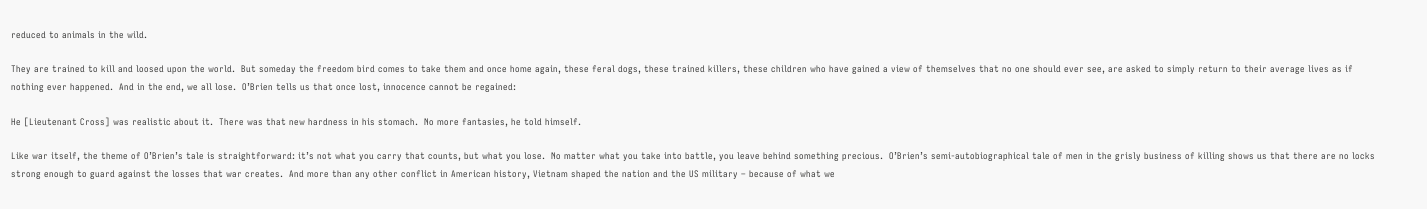reduced to animals in the wild.

They are trained to kill and loosed upon the world.  But someday the freedom bird comes to take them and once home again, these feral dogs, these trained killers, these children who have gained a view of themselves that no one should ever see, are asked to simply return to their average lives as if nothing ever happened.  And in the end, we all lose.  O’Brien tells us that once lost, innocence cannot be regained:

He [Lieutenant Cross] was realistic about it.  There was that new hardness in his stomach.  No more fantasies, he told himself.

Like war itself, the theme of O’Brien’s tale is straightforward: it’s not what you carry that counts, but what you lose.  No matter what you take into battle, you leave behind something precious.  O’Brien’s semi-autobiographical tale of men in the grisly business of killing shows us that there are no locks strong enough to guard against the losses that war creates.  And more than any other conflict in American history, Vietnam shaped the nation and the US military – because of what we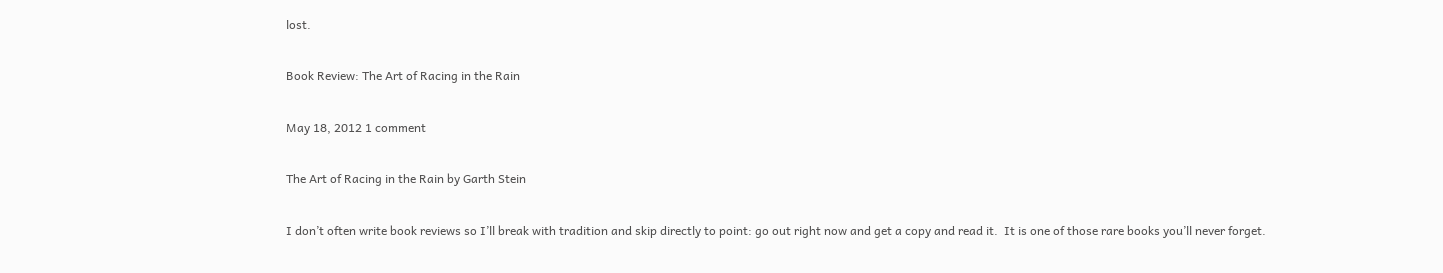lost.

Book Review: The Art of Racing in the Rain

May 18, 2012 1 comment

The Art of Racing in the Rain by Garth Stein

I don’t often write book reviews so I’ll break with tradition and skip directly to point: go out right now and get a copy and read it.  It is one of those rare books you’ll never forget.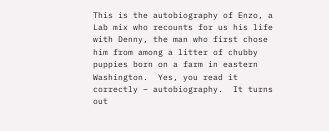This is the autobiography of Enzo, a Lab mix who recounts for us his life with Denny, the man who first chose him from among a litter of chubby puppies born on a farm in eastern Washington.  Yes, you read it correctly – autobiography.  It turns out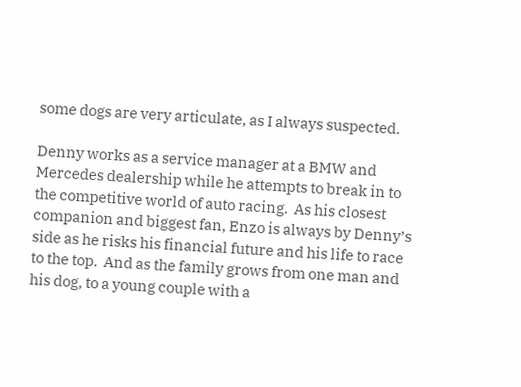some dogs are very articulate, as I always suspected.

Denny works as a service manager at a BMW and Mercedes dealership while he attempts to break in to the competitive world of auto racing.  As his closest companion and biggest fan, Enzo is always by Denny’s side as he risks his financial future and his life to race to the top.  And as the family grows from one man and his dog, to a young couple with a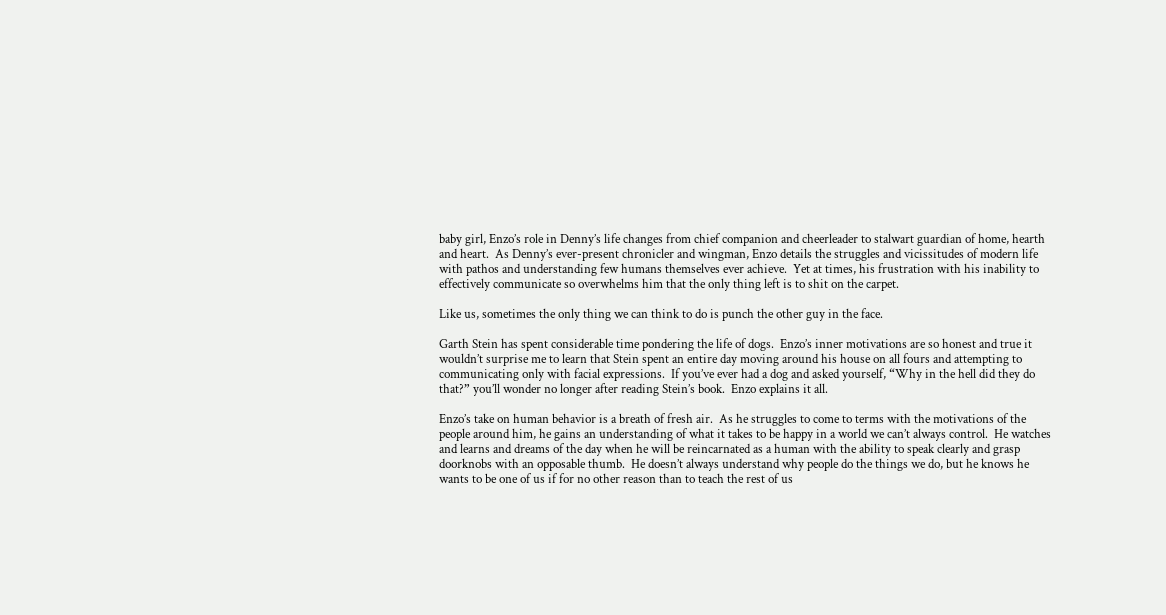baby girl, Enzo’s role in Denny’s life changes from chief companion and cheerleader to stalwart guardian of home, hearth and heart.  As Denny’s ever-present chronicler and wingman, Enzo details the struggles and vicissitudes of modern life with pathos and understanding few humans themselves ever achieve.  Yet at times, his frustration with his inability to effectively communicate so overwhelms him that the only thing left is to shit on the carpet.

Like us, sometimes the only thing we can think to do is punch the other guy in the face.

Garth Stein has spent considerable time pondering the life of dogs.  Enzo’s inner motivations are so honest and true it wouldn’t surprise me to learn that Stein spent an entire day moving around his house on all fours and attempting to communicating only with facial expressions.  If you’ve ever had a dog and asked yourself, “Why in the hell did they do that?” you’ll wonder no longer after reading Stein’s book.  Enzo explains it all.

Enzo’s take on human behavior is a breath of fresh air.  As he struggles to come to terms with the motivations of the people around him, he gains an understanding of what it takes to be happy in a world we can’t always control.  He watches and learns and dreams of the day when he will be reincarnated as a human with the ability to speak clearly and grasp doorknobs with an opposable thumb.  He doesn’t always understand why people do the things we do, but he knows he wants to be one of us if for no other reason than to teach the rest of us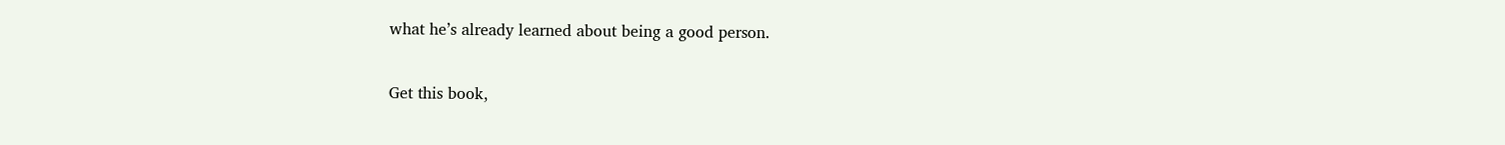what he’s already learned about being a good person.

Get this book,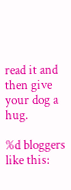read it and then give your dog a hug.

%d bloggers like this: